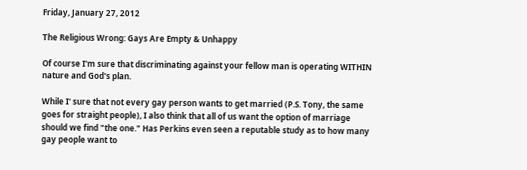Friday, January 27, 2012

The Religious Wrong: Gays Are Empty & Unhappy

Of course I'm sure that discriminating against your fellow man is operating WITHIN nature and God's plan.

While I' sure that not every gay person wants to get married (P.S. Tony, the same goes for straight people), I also think that all of us want the option of marriage should we find "the one." Has Perkins even seen a reputable study as to how many gay people want to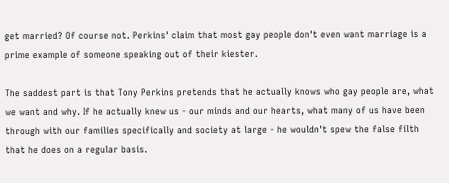get married? Of course not. Perkins' claim that most gay people don't even want marriage is a prime example of someone speaking out of their kiester.

The saddest part is that Tony Perkins pretends that he actually knows who gay people are, what we want and why. If he actually knew us - our minds and our hearts, what many of us have been through with our families specifically and society at large - he wouldn't spew the false filth that he does on a regular basis.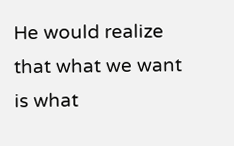He would realize that what we want is what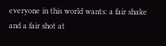everyone in this world wants: a fair shake and a fair shot at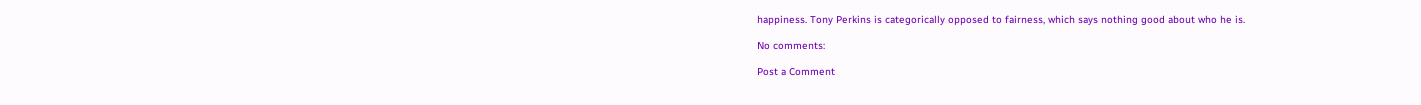happiness. Tony Perkins is categorically opposed to fairness, which says nothing good about who he is.

No comments:

Post a Comment